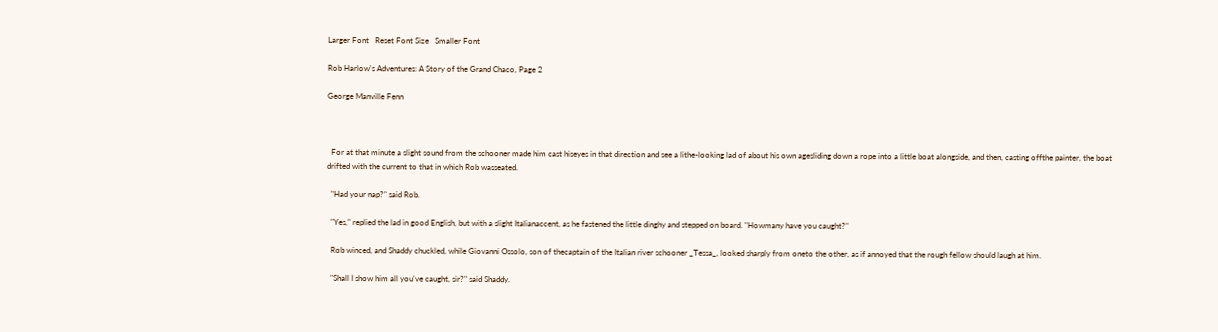Larger Font   Reset Font Size   Smaller Font

Rob Harlow's Adventures: A Story of the Grand Chaco, Page 2

George Manville Fenn



  For at that minute a slight sound from the schooner made him cast hiseyes in that direction and see a lithe-looking lad of about his own agesliding down a rope into a little boat alongside, and then, casting offthe painter, the boat drifted with the current to that in which Rob wasseated.

  "Had your nap?" said Rob.

  "Yes," replied the lad in good English, but with a slight Italianaccent, as he fastened the little dinghy and stepped on board. "Howmany have you caught?"

  Rob winced, and Shaddy chuckled, while Giovanni Ossolo, son of thecaptain of the Italian river schooner _Tessa_, looked sharply from oneto the other, as if annoyed that the rough fellow should laugh at him.

  "Shall I show him all you've caught, sir?" said Shaddy.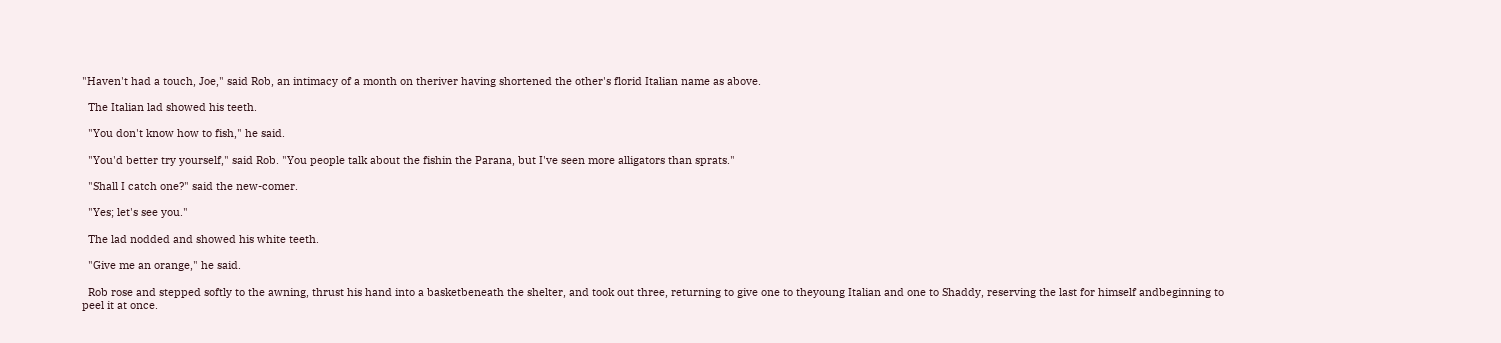"Haven't had a touch, Joe," said Rob, an intimacy of a month on theriver having shortened the other's florid Italian name as above.

  The Italian lad showed his teeth.

  "You don't know how to fish," he said.

  "You'd better try yourself," said Rob. "You people talk about the fishin the Parana, but I've seen more alligators than sprats."

  "Shall I catch one?" said the new-comer.

  "Yes; let's see you."

  The lad nodded and showed his white teeth.

  "Give me an orange," he said.

  Rob rose and stepped softly to the awning, thrust his hand into a basketbeneath the shelter, and took out three, returning to give one to theyoung Italian and one to Shaddy, reserving the last for himself andbeginning to peel it at once.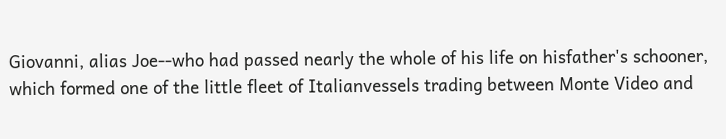Giovanni, alias Joe--who had passed nearly the whole of his life on hisfather's schooner, which formed one of the little fleet of Italianvessels trading between Monte Video and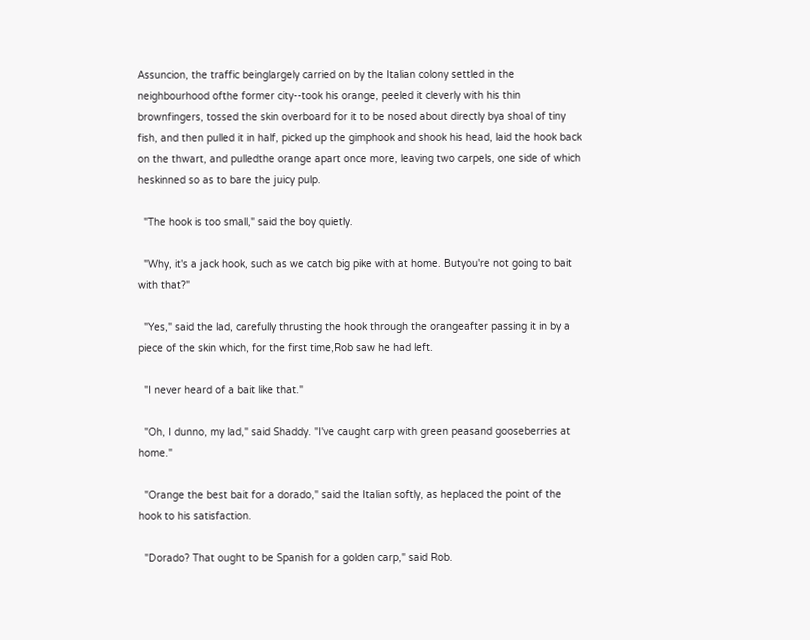Assuncion, the traffic beinglargely carried on by the Italian colony settled in the neighbourhood ofthe former city--took his orange, peeled it cleverly with his thin brownfingers, tossed the skin overboard for it to be nosed about directly bya shoal of tiny fish, and then pulled it in half, picked up the gimphook and shook his head, laid the hook back on the thwart, and pulledthe orange apart once more, leaving two carpels, one side of which heskinned so as to bare the juicy pulp.

  "The hook is too small," said the boy quietly.

  "Why, it's a jack hook, such as we catch big pike with at home. Butyou're not going to bait with that?"

  "Yes," said the lad, carefully thrusting the hook through the orangeafter passing it in by a piece of the skin which, for the first time,Rob saw he had left.

  "I never heard of a bait like that."

  "Oh, I dunno, my lad," said Shaddy. "I've caught carp with green peasand gooseberries at home."

  "Orange the best bait for a dorado," said the Italian softly, as heplaced the point of the hook to his satisfaction.

  "Dorado? That ought to be Spanish for a golden carp," said Rob.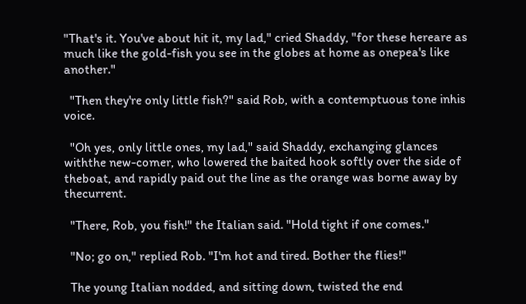"That's it. You've about hit it, my lad," cried Shaddy, "for these hereare as much like the gold-fish you see in the globes at home as onepea's like another."

  "Then they're only little fish?" said Rob, with a contemptuous tone inhis voice.

  "Oh yes, only little ones, my lad," said Shaddy, exchanging glances withthe new-comer, who lowered the baited hook softly over the side of theboat, and rapidly paid out the line as the orange was borne away by thecurrent.

  "There, Rob, you fish!" the Italian said. "Hold tight if one comes."

  "No; go on," replied Rob. "I'm hot and tired. Bother the flies!"

  The young Italian nodded, and sitting down, twisted the end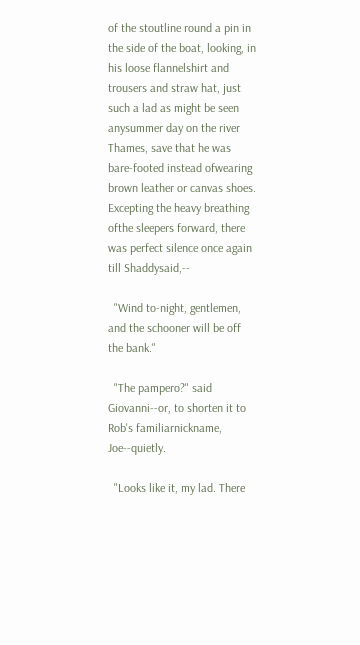of the stoutline round a pin in the side of the boat, looking, in his loose flannelshirt and trousers and straw hat, just such a lad as might be seen anysummer day on the river Thames, save that he was bare-footed instead ofwearing brown leather or canvas shoes. Excepting the heavy breathing ofthe sleepers forward, there was perfect silence once again till Shaddysaid,--

  "Wind to-night, gentlemen, and the schooner will be off the bank."

  "The pampero?" said Giovanni--or, to shorten it to Rob's familiarnickname, Joe--quietly.

  "Looks like it, my lad. There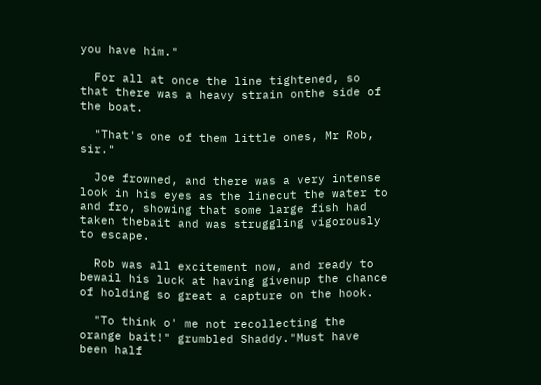you have him."

  For all at once the line tightened, so that there was a heavy strain onthe side of the boat.

  "That's one of them little ones, Mr Rob, sir."

  Joe frowned, and there was a very intense look in his eyes as the linecut the water to and fro, showing that some large fish had taken thebait and was struggling vigorously to escape.

  Rob was all excitement now, and ready to bewail his luck at having givenup the chance of holding so great a capture on the hook.

  "To think o' me not recollecting the orange bait!" grumbled Shaddy."Must have been half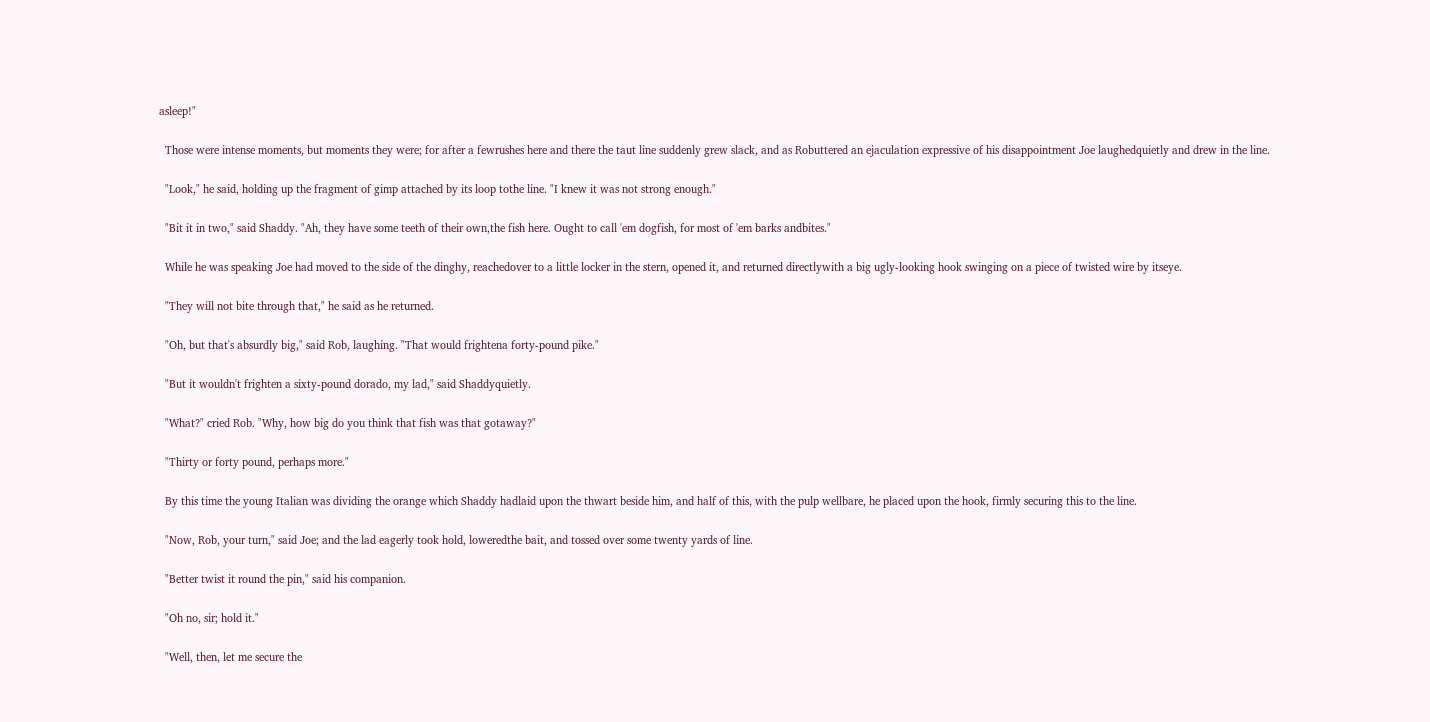asleep!"

  Those were intense moments, but moments they were; for after a fewrushes here and there the taut line suddenly grew slack, and as Robuttered an ejaculation expressive of his disappointment Joe laughedquietly and drew in the line.

  "Look," he said, holding up the fragment of gimp attached by its loop tothe line. "I knew it was not strong enough."

  "Bit it in two," said Shaddy. "Ah, they have some teeth of their own,the fish here. Ought to call 'em dogfish, for most of 'em barks andbites."

  While he was speaking Joe had moved to the side of the dinghy, reachedover to a little locker in the stern, opened it, and returned directlywith a big ugly-looking hook swinging on a piece of twisted wire by itseye.

  "They will not bite through that," he said as he returned.

  "Oh, but that's absurdly big," said Rob, laughing. "That would frightena forty-pound pike."

  "But it wouldn't frighten a sixty-pound dorado, my lad," said Shaddyquietly.

  "What?" cried Rob. "Why, how big do you think that fish was that gotaway?"

  "Thirty or forty pound, perhaps more."

  By this time the young Italian was dividing the orange which Shaddy hadlaid upon the thwart beside him, and half of this, with the pulp wellbare, he placed upon the hook, firmly securing this to the line.

  "Now, Rob, your turn," said Joe; and the lad eagerly took hold, loweredthe bait, and tossed over some twenty yards of line.

  "Better twist it round the pin," said his companion.

  "Oh no, sir; hold it."

  "Well, then, let me secure the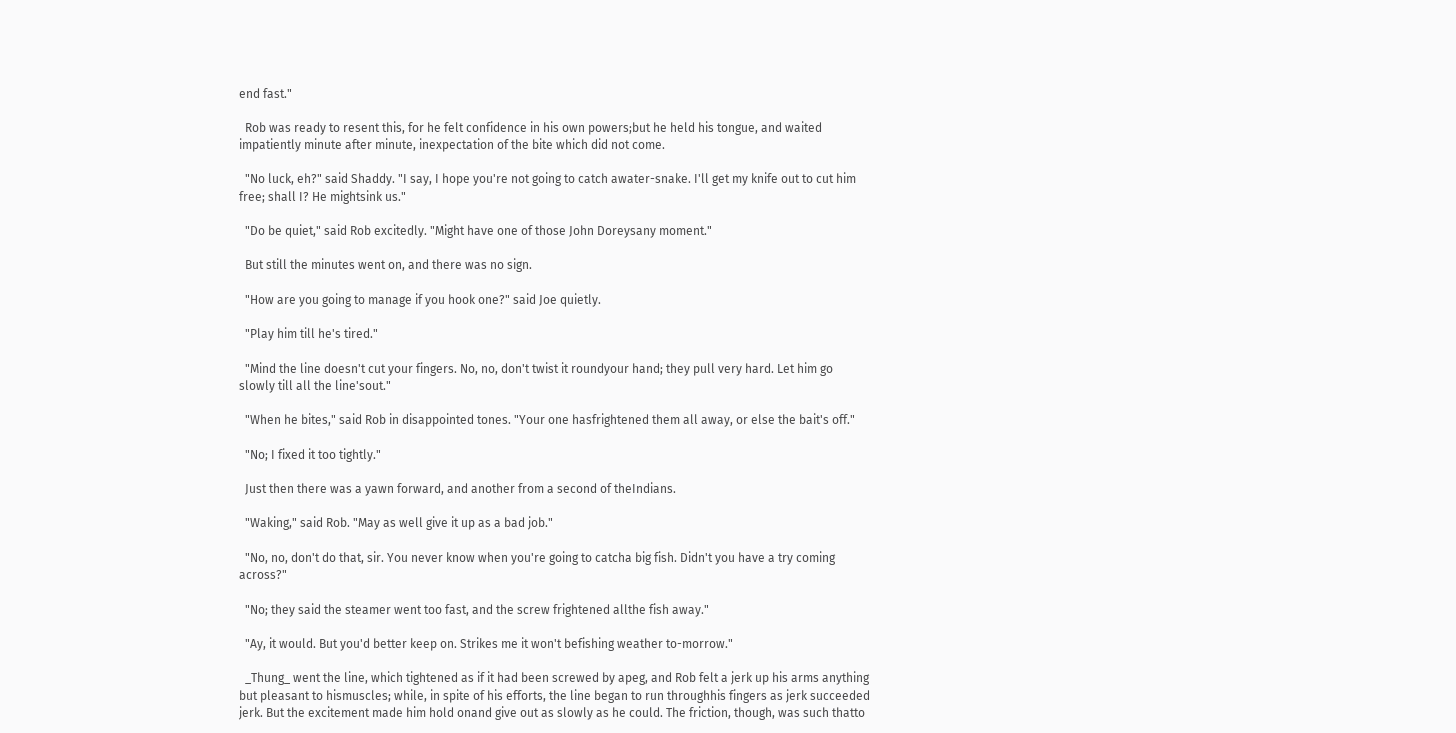end fast."

  Rob was ready to resent this, for he felt confidence in his own powers;but he held his tongue, and waited impatiently minute after minute, inexpectation of the bite which did not come.

  "No luck, eh?" said Shaddy. "I say, I hope you're not going to catch awater-snake. I'll get my knife out to cut him free; shall I? He mightsink us."

  "Do be quiet," said Rob excitedly. "Might have one of those John Doreysany moment."

  But still the minutes went on, and there was no sign.

  "How are you going to manage if you hook one?" said Joe quietly.

  "Play him till he's tired."

  "Mind the line doesn't cut your fingers. No, no, don't twist it roundyour hand; they pull very hard. Let him go slowly till all the line'sout."

  "When he bites," said Rob in disappointed tones. "Your one hasfrightened them all away, or else the bait's off."

  "No; I fixed it too tightly."

  Just then there was a yawn forward, and another from a second of theIndians.

  "Waking," said Rob. "May as well give it up as a bad job."

  "No, no, don't do that, sir. You never know when you're going to catcha big fish. Didn't you have a try coming across?"

  "No; they said the steamer went too fast, and the screw frightened allthe fish away."

  "Ay, it would. But you'd better keep on. Strikes me it won't befishing weather to-morrow."

  _Thung_ went the line, which tightened as if it had been screwed by apeg, and Rob felt a jerk up his arms anything but pleasant to hismuscles; while, in spite of his efforts, the line began to run throughhis fingers as jerk succeeded jerk. But the excitement made him hold onand give out as slowly as he could. The friction, though, was such thatto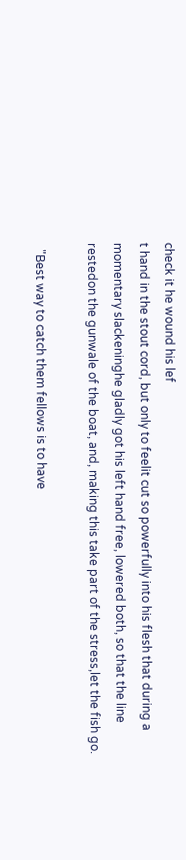check it he wound his lef
t hand in the stout cord, but only to feelit cut so powerfully into his flesh that during a momentary slackeninghe gladly got his left hand free, lowered both, so that the line restedon the gunwale of the boat, and, making this take part of the stress,let the fish go.

  "Best way to catch them fellows is to have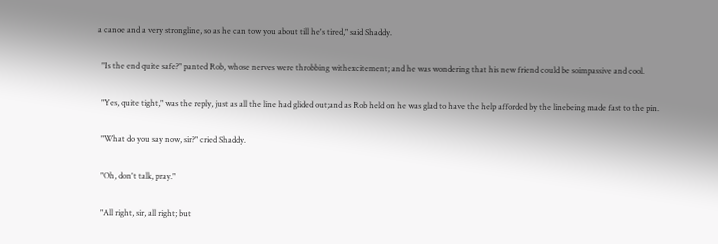a canoe and a very strongline, so as he can tow you about till he's tired," said Shaddy.

  "Is the end quite safe?" panted Rob, whose nerves were throbbing withexcitement; and he was wondering that his new friend could be soimpassive and cool.

  "Yes, quite tight," was the reply, just as all the line had glided out;and as Rob held on he was glad to have the help afforded by the linebeing made fast to the pin.

  "What do you say now, sir?" cried Shaddy.

  "Oh, don't talk, pray."

  "All right, sir, all right; but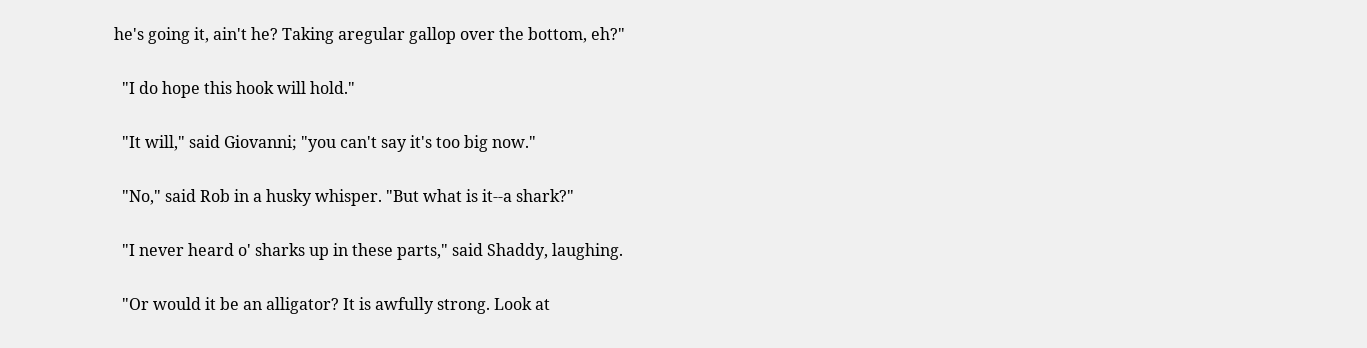he's going it, ain't he? Taking aregular gallop over the bottom, eh?"

  "I do hope this hook will hold."

  "It will," said Giovanni; "you can't say it's too big now."

  "No," said Rob in a husky whisper. "But what is it--a shark?"

  "I never heard o' sharks up in these parts," said Shaddy, laughing.

  "Or would it be an alligator? It is awfully strong. Look at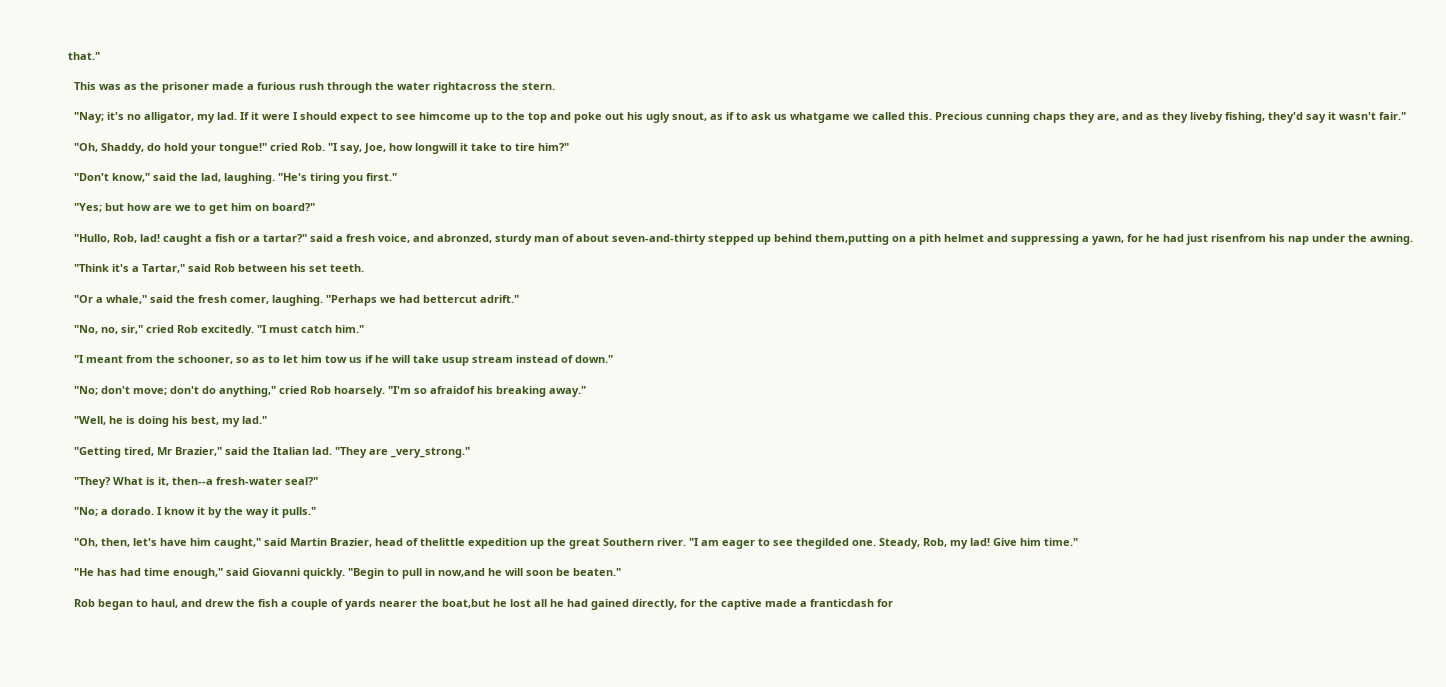that."

  This was as the prisoner made a furious rush through the water rightacross the stern.

  "Nay; it's no alligator, my lad. If it were I should expect to see himcome up to the top and poke out his ugly snout, as if to ask us whatgame we called this. Precious cunning chaps they are, and as they liveby fishing, they'd say it wasn't fair."

  "Oh, Shaddy, do hold your tongue!" cried Rob. "I say, Joe, how longwill it take to tire him?"

  "Don't know," said the lad, laughing. "He's tiring you first."

  "Yes; but how are we to get him on board?"

  "Hullo, Rob, lad! caught a fish or a tartar?" said a fresh voice, and abronzed, sturdy man of about seven-and-thirty stepped up behind them,putting on a pith helmet and suppressing a yawn, for he had just risenfrom his nap under the awning.

  "Think it's a Tartar," said Rob between his set teeth.

  "Or a whale," said the fresh comer, laughing. "Perhaps we had bettercut adrift."

  "No, no, sir," cried Rob excitedly. "I must catch him."

  "I meant from the schooner, so as to let him tow us if he will take usup stream instead of down."

  "No; don't move; don't do anything," cried Rob hoarsely. "I'm so afraidof his breaking away."

  "Well, he is doing his best, my lad."

  "Getting tired, Mr Brazier," said the Italian lad. "They are _very_strong."

  "They? What is it, then--a fresh-water seal?"

  "No; a dorado. I know it by the way it pulls."

  "Oh, then, let's have him caught," said Martin Brazier, head of thelittle expedition up the great Southern river. "I am eager to see thegilded one. Steady, Rob, my lad! Give him time."

  "He has had time enough," said Giovanni quickly. "Begin to pull in now,and he will soon be beaten."

  Rob began to haul, and drew the fish a couple of yards nearer the boat,but he lost all he had gained directly, for the captive made a franticdash for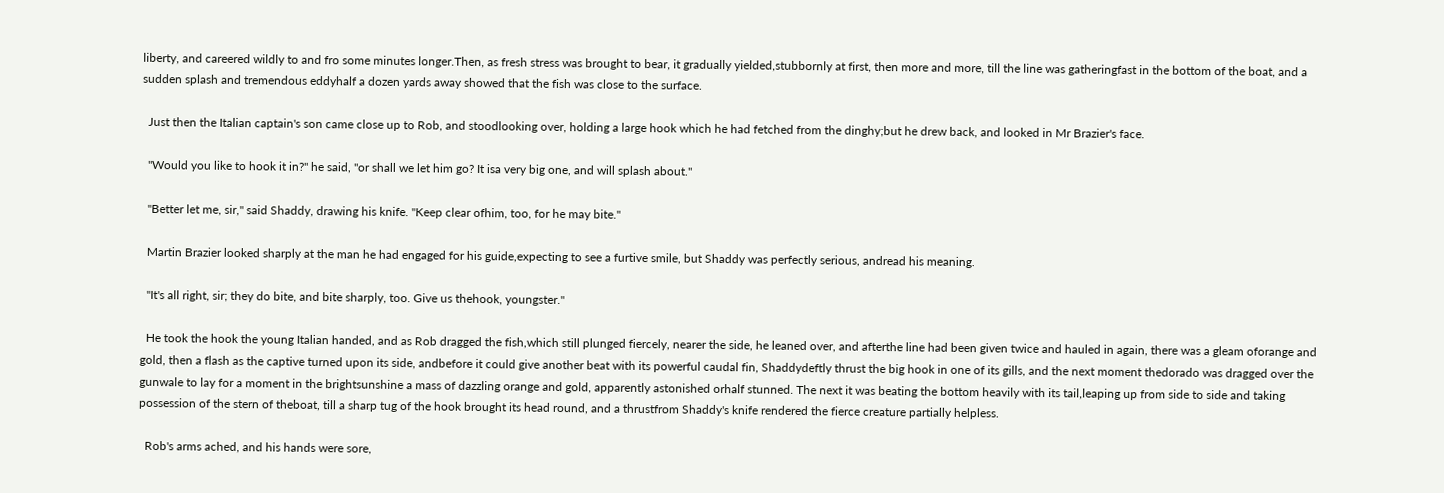liberty, and careered wildly to and fro some minutes longer.Then, as fresh stress was brought to bear, it gradually yielded,stubbornly at first, then more and more, till the line was gatheringfast in the bottom of the boat, and a sudden splash and tremendous eddyhalf a dozen yards away showed that the fish was close to the surface.

  Just then the Italian captain's son came close up to Rob, and stoodlooking over, holding a large hook which he had fetched from the dinghy;but he drew back, and looked in Mr Brazier's face.

  "Would you like to hook it in?" he said, "or shall we let him go? It isa very big one, and will splash about."

  "Better let me, sir," said Shaddy, drawing his knife. "Keep clear ofhim, too, for he may bite."

  Martin Brazier looked sharply at the man he had engaged for his guide,expecting to see a furtive smile, but Shaddy was perfectly serious, andread his meaning.

  "It's all right, sir; they do bite, and bite sharply, too. Give us thehook, youngster."

  He took the hook the young Italian handed, and as Rob dragged the fish,which still plunged fiercely, nearer the side, he leaned over, and afterthe line had been given twice and hauled in again, there was a gleam oforange and gold, then a flash as the captive turned upon its side, andbefore it could give another beat with its powerful caudal fin, Shaddydeftly thrust the big hook in one of its gills, and the next moment thedorado was dragged over the gunwale to lay for a moment in the brightsunshine a mass of dazzling orange and gold, apparently astonished orhalf stunned. The next it was beating the bottom heavily with its tail,leaping up from side to side and taking possession of the stern of theboat, till a sharp tug of the hook brought its head round, and a thrustfrom Shaddy's knife rendered the fierce creature partially helpless.

  Rob's arms ached, and his hands were sore,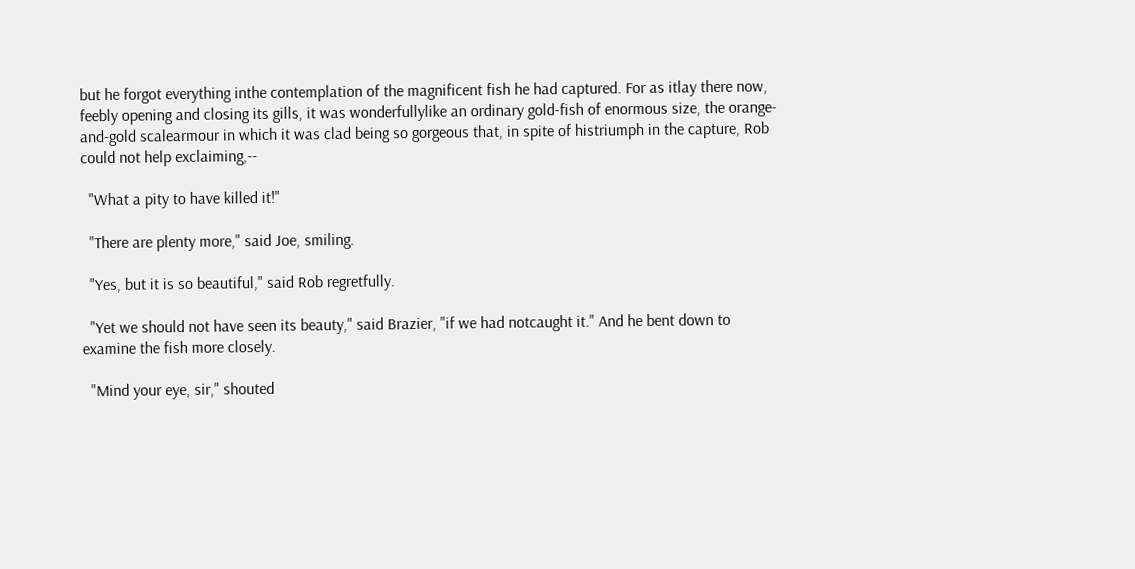but he forgot everything inthe contemplation of the magnificent fish he had captured. For as itlay there now, feebly opening and closing its gills, it was wonderfullylike an ordinary gold-fish of enormous size, the orange-and-gold scalearmour in which it was clad being so gorgeous that, in spite of histriumph in the capture, Rob could not help exclaiming,--

  "What a pity to have killed it!"

  "There are plenty more," said Joe, smiling.

  "Yes, but it is so beautiful," said Rob regretfully.

  "Yet we should not have seen its beauty," said Brazier, "if we had notcaught it." And he bent down to examine the fish more closely.

  "Mind your eye, sir," shouted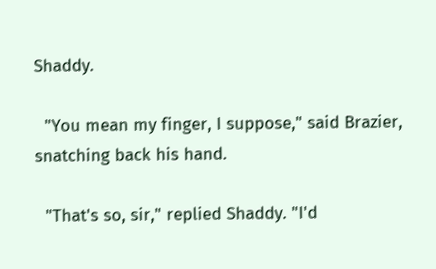Shaddy.

  "You mean my finger, I suppose," said Brazier, snatching back his hand.

  "That's so, sir," replied Shaddy. "I'd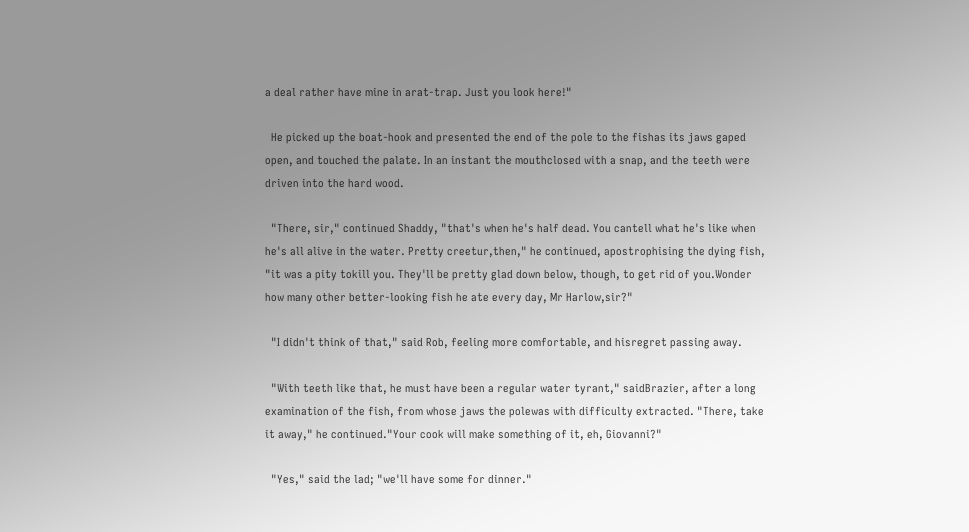a deal rather have mine in arat-trap. Just you look here!"

  He picked up the boat-hook and presented the end of the pole to the fishas its jaws gaped open, and touched the palate. In an instant the mouthclosed with a snap, and the teeth were driven into the hard wood.

  "There, sir," continued Shaddy, "that's when he's half dead. You cantell what he's like when he's all alive in the water. Pretty creetur,then," he continued, apostrophising the dying fish, "it was a pity tokill you. They'll be pretty glad down below, though, to get rid of you.Wonder how many other better-looking fish he ate every day, Mr Harlow,sir?"

  "I didn't think of that," said Rob, feeling more comfortable, and hisregret passing away.

  "With teeth like that, he must have been a regular water tyrant," saidBrazier, after a long examination of the fish, from whose jaws the polewas with difficulty extracted. "There, take it away," he continued."Your cook will make something of it, eh, Giovanni?"

  "Yes," said the lad; "we'll have some for dinner."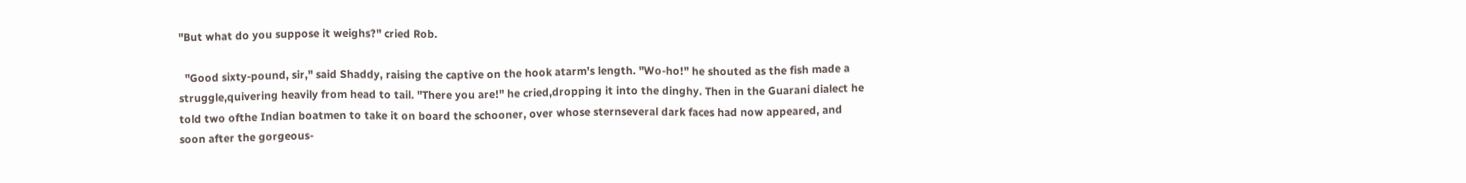"But what do you suppose it weighs?" cried Rob.

  "Good sixty-pound, sir," said Shaddy, raising the captive on the hook atarm's length. "Wo-ho!" he shouted as the fish made a struggle,quivering heavily from head to tail. "There you are!" he cried,dropping it into the dinghy. Then in the Guarani dialect he told two ofthe Indian boatmen to take it on board the schooner, over whose sternseveral dark faces had now appeared, and soon after the gorgeous-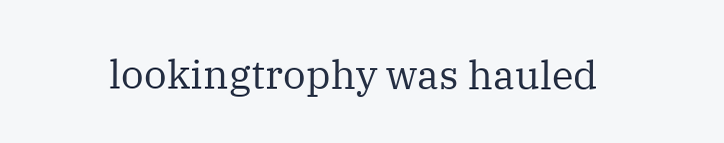lookingtrophy was hauled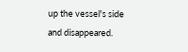up the vessel's side and disappeared.